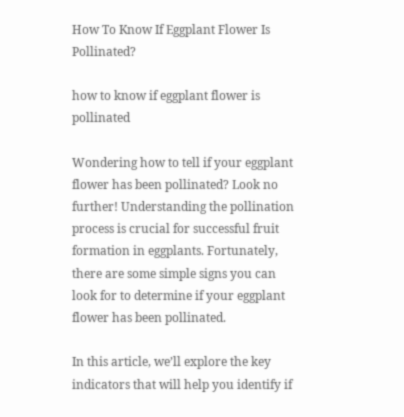How To Know If Eggplant Flower Is Pollinated?

how to know if eggplant flower is pollinated

Wondering how to tell if your eggplant flower has been pollinated? Look no further! Understanding the pollination process is crucial for successful fruit formation in eggplants. Fortunately, there are some simple signs you can look for to determine if your eggplant flower has been pollinated.

In this article, we’ll explore the key indicators that will help you identify if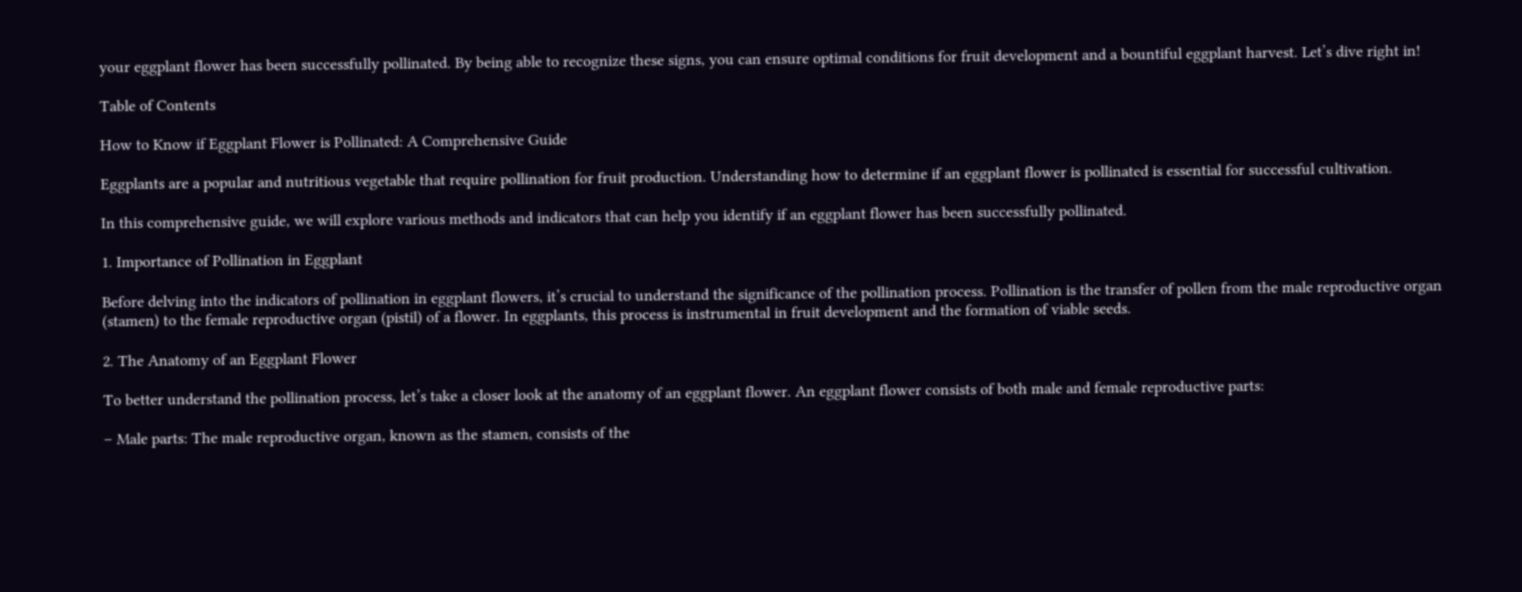your eggplant flower has been successfully pollinated. By being able to recognize these signs, you can ensure optimal conditions for fruit development and a bountiful eggplant harvest. Let’s dive right in!

Table of Contents

How to Know if Eggplant Flower is Pollinated: A Comprehensive Guide

Eggplants are a popular and nutritious vegetable that require pollination for fruit production. Understanding how to determine if an eggplant flower is pollinated is essential for successful cultivation.

In this comprehensive guide, we will explore various methods and indicators that can help you identify if an eggplant flower has been successfully pollinated.

1. Importance of Pollination in Eggplant

Before delving into the indicators of pollination in eggplant flowers, it’s crucial to understand the significance of the pollination process. Pollination is the transfer of pollen from the male reproductive organ (stamen) to the female reproductive organ (pistil) of a flower. In eggplants, this process is instrumental in fruit development and the formation of viable seeds.

2. The Anatomy of an Eggplant Flower

To better understand the pollination process, let’s take a closer look at the anatomy of an eggplant flower. An eggplant flower consists of both male and female reproductive parts:

– Male parts: The male reproductive organ, known as the stamen, consists of the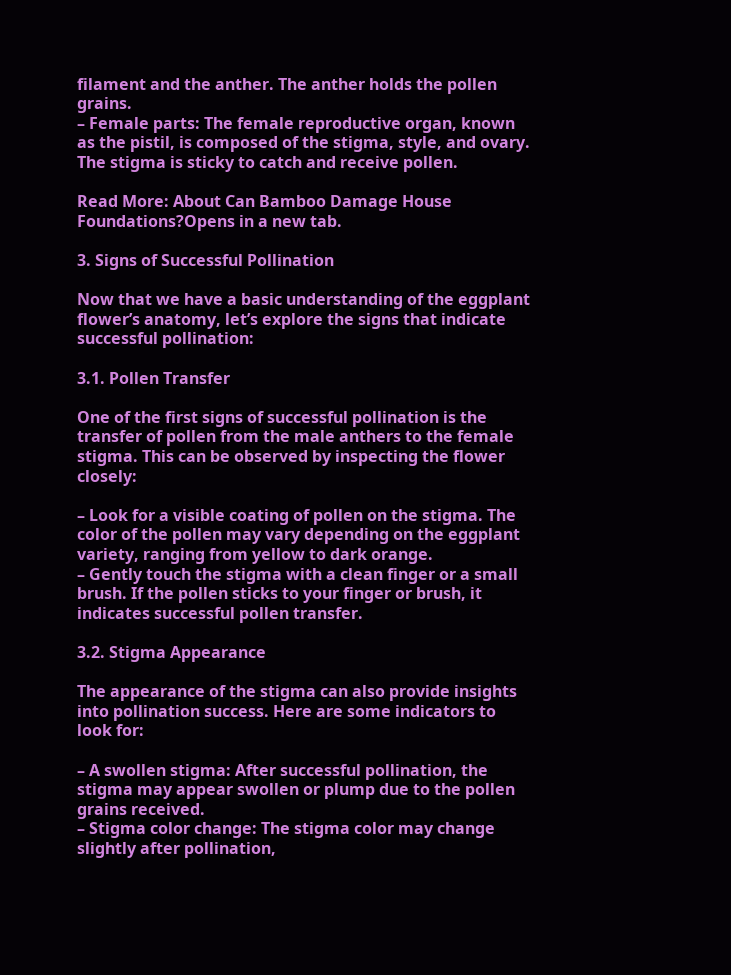filament and the anther. The anther holds the pollen grains.
– Female parts: The female reproductive organ, known as the pistil, is composed of the stigma, style, and ovary. The stigma is sticky to catch and receive pollen.

Read More: About Can Bamboo Damage House Foundations?Opens in a new tab.

3. Signs of Successful Pollination

Now that we have a basic understanding of the eggplant flower’s anatomy, let’s explore the signs that indicate successful pollination:

3.1. Pollen Transfer

One of the first signs of successful pollination is the transfer of pollen from the male anthers to the female stigma. This can be observed by inspecting the flower closely:

– Look for a visible coating of pollen on the stigma. The color of the pollen may vary depending on the eggplant variety, ranging from yellow to dark orange.
– Gently touch the stigma with a clean finger or a small brush. If the pollen sticks to your finger or brush, it indicates successful pollen transfer.

3.2. Stigma Appearance

The appearance of the stigma can also provide insights into pollination success. Here are some indicators to look for:

– A swollen stigma: After successful pollination, the stigma may appear swollen or plump due to the pollen grains received.
– Stigma color change: The stigma color may change slightly after pollination,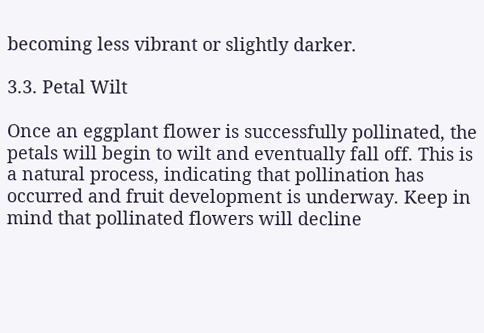becoming less vibrant or slightly darker.

3.3. Petal Wilt

Once an eggplant flower is successfully pollinated, the petals will begin to wilt and eventually fall off. This is a natural process, indicating that pollination has occurred and fruit development is underway. Keep in mind that pollinated flowers will decline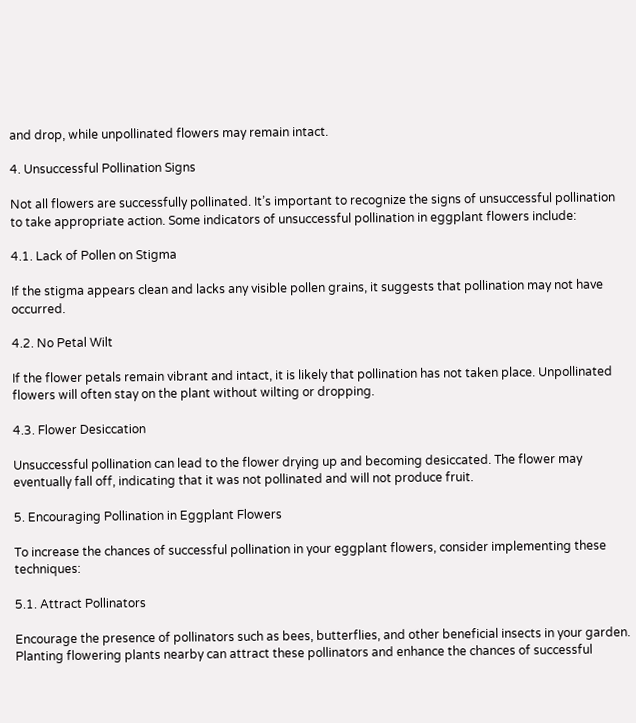and drop, while unpollinated flowers may remain intact.

4. Unsuccessful Pollination Signs

Not all flowers are successfully pollinated. It’s important to recognize the signs of unsuccessful pollination to take appropriate action. Some indicators of unsuccessful pollination in eggplant flowers include:

4.1. Lack of Pollen on Stigma

If the stigma appears clean and lacks any visible pollen grains, it suggests that pollination may not have occurred.

4.2. No Petal Wilt

If the flower petals remain vibrant and intact, it is likely that pollination has not taken place. Unpollinated flowers will often stay on the plant without wilting or dropping.

4.3. Flower Desiccation

Unsuccessful pollination can lead to the flower drying up and becoming desiccated. The flower may eventually fall off, indicating that it was not pollinated and will not produce fruit.

5. Encouraging Pollination in Eggplant Flowers

To increase the chances of successful pollination in your eggplant flowers, consider implementing these techniques:

5.1. Attract Pollinators

Encourage the presence of pollinators such as bees, butterflies, and other beneficial insects in your garden. Planting flowering plants nearby can attract these pollinators and enhance the chances of successful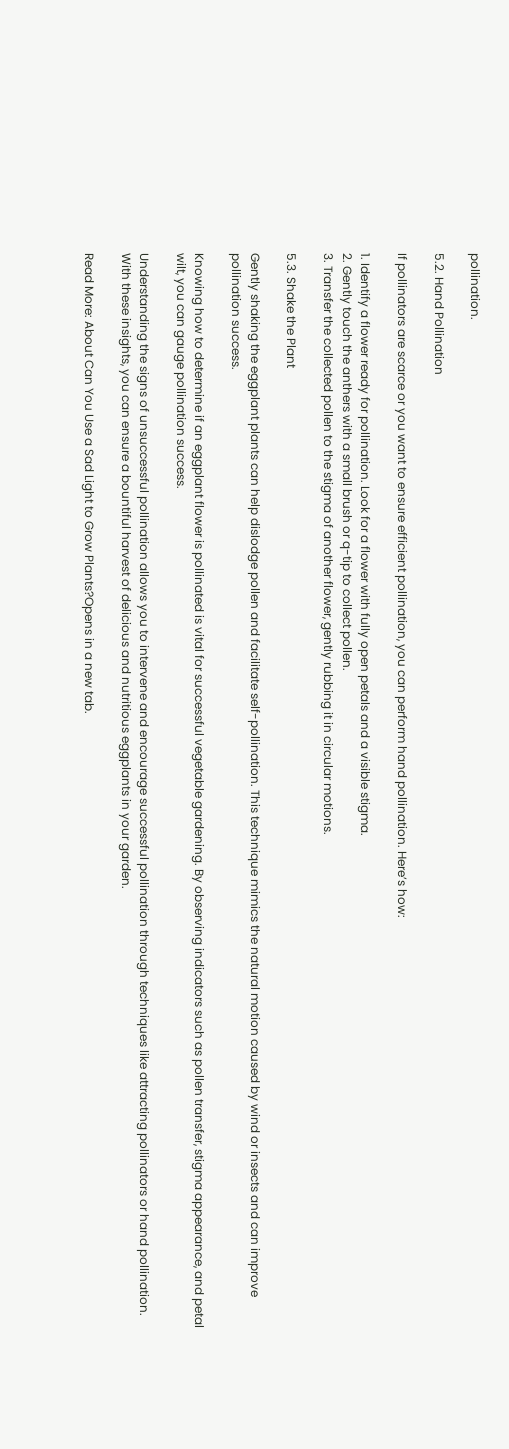pollination.

5.2. Hand Pollination

If pollinators are scarce or you want to ensure efficient pollination, you can perform hand pollination. Here’s how:

1. Identify a flower ready for pollination. Look for a flower with fully open petals and a visible stigma.
2. Gently touch the anthers with a small brush or q-tip to collect pollen.
3. Transfer the collected pollen to the stigma of another flower, gently rubbing it in circular motions.

5.3. Shake the Plant

Gently shaking the eggplant plants can help dislodge pollen and facilitate self-pollination. This technique mimics the natural motion caused by wind or insects and can improve pollination success.

Knowing how to determine if an eggplant flower is pollinated is vital for successful vegetable gardening. By observing indicators such as pollen transfer, stigma appearance, and petal wilt, you can gauge pollination success.

Understanding the signs of unsuccessful pollination allows you to intervene and encourage successful pollination through techniques like attracting pollinators or hand pollination. With these insights, you can ensure a bountiful harvest of delicious and nutritious eggplants in your garden.

Read More: About Can You Use a Sad Light to Grow Plants?Opens in a new tab.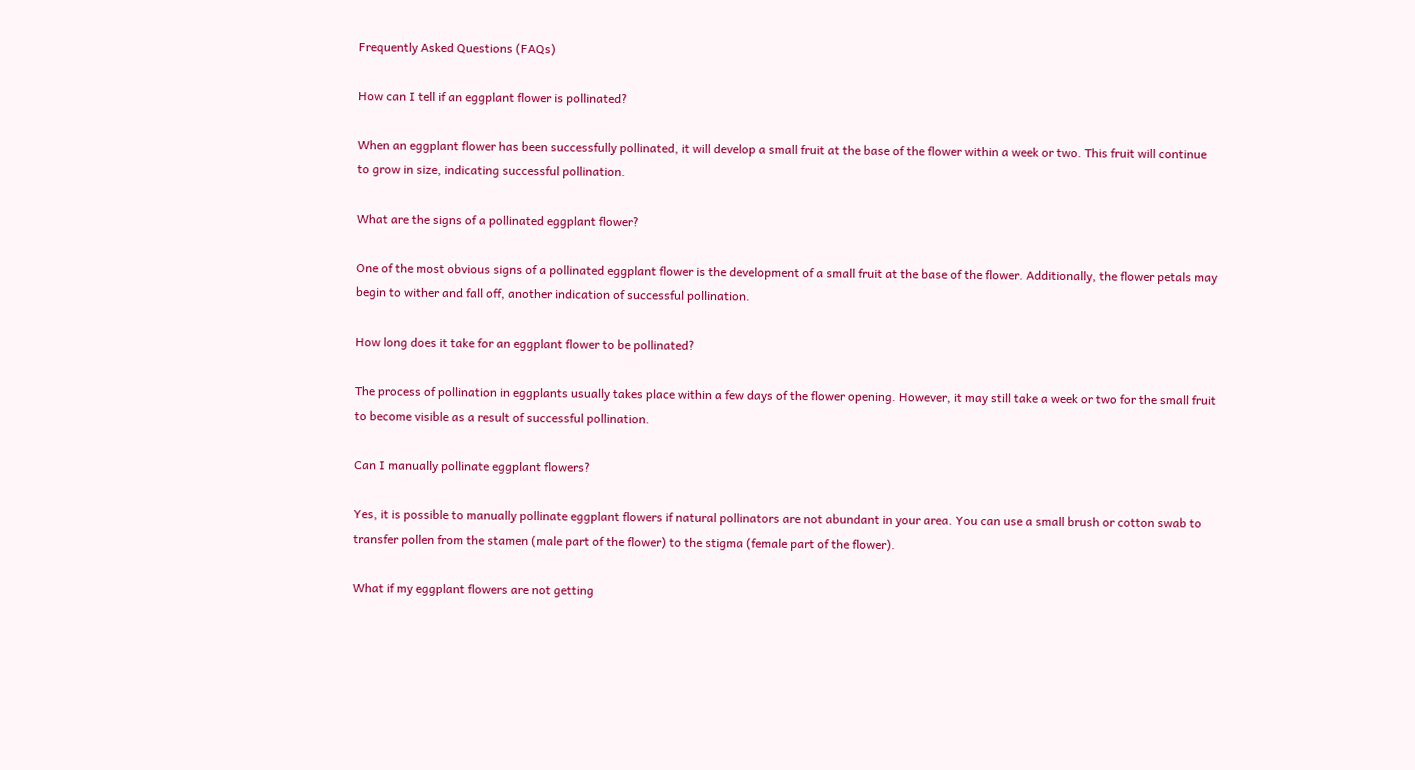Frequently Asked Questions (FAQs)

How can I tell if an eggplant flower is pollinated?

When an eggplant flower has been successfully pollinated, it will develop a small fruit at the base of the flower within a week or two. This fruit will continue to grow in size, indicating successful pollination.

What are the signs of a pollinated eggplant flower?

One of the most obvious signs of a pollinated eggplant flower is the development of a small fruit at the base of the flower. Additionally, the flower petals may begin to wither and fall off, another indication of successful pollination.

How long does it take for an eggplant flower to be pollinated?

The process of pollination in eggplants usually takes place within a few days of the flower opening. However, it may still take a week or two for the small fruit to become visible as a result of successful pollination.

Can I manually pollinate eggplant flowers?

Yes, it is possible to manually pollinate eggplant flowers if natural pollinators are not abundant in your area. You can use a small brush or cotton swab to transfer pollen from the stamen (male part of the flower) to the stigma (female part of the flower).

What if my eggplant flowers are not getting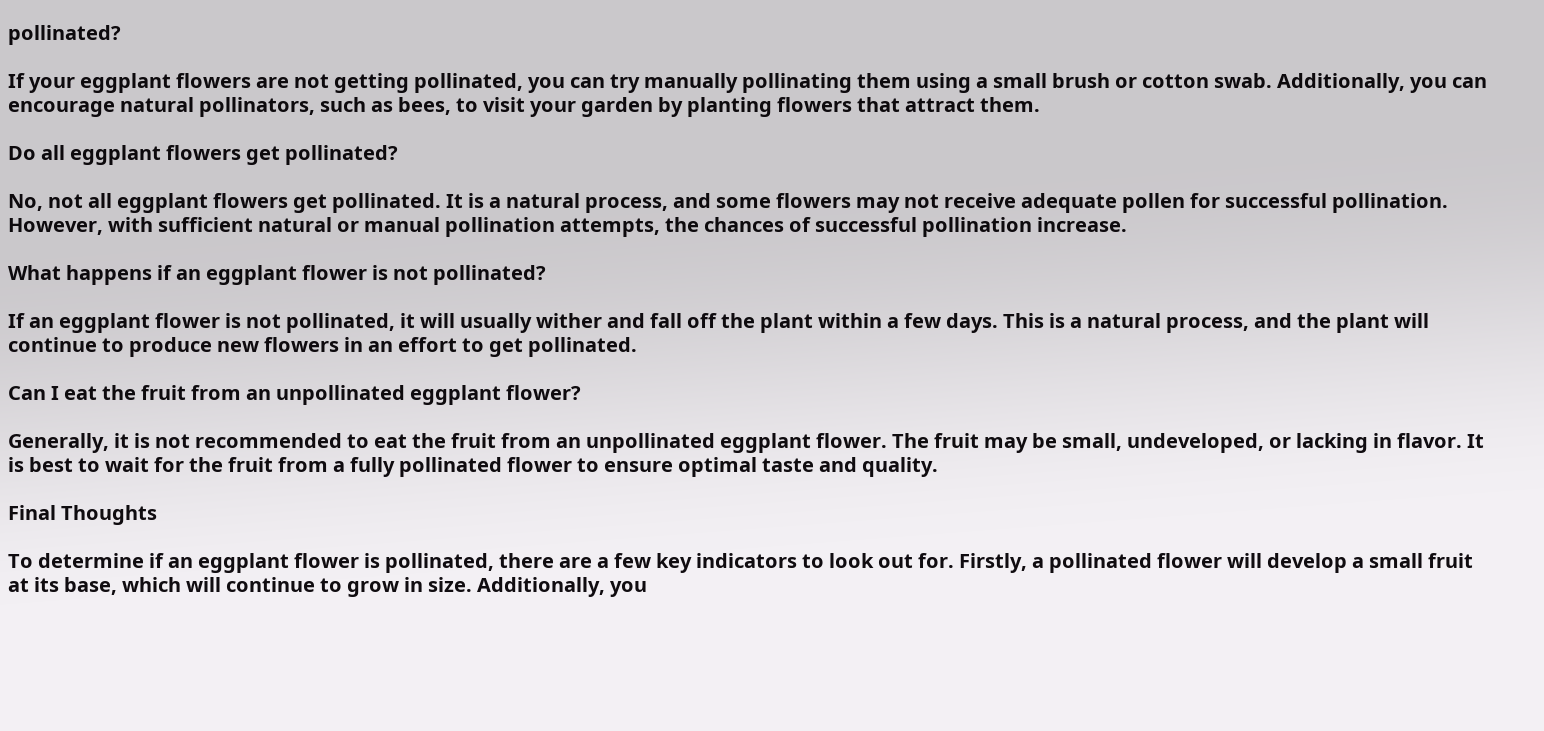pollinated?

If your eggplant flowers are not getting pollinated, you can try manually pollinating them using a small brush or cotton swab. Additionally, you can encourage natural pollinators, such as bees, to visit your garden by planting flowers that attract them.

Do all eggplant flowers get pollinated?

No, not all eggplant flowers get pollinated. It is a natural process, and some flowers may not receive adequate pollen for successful pollination. However, with sufficient natural or manual pollination attempts, the chances of successful pollination increase.

What happens if an eggplant flower is not pollinated?

If an eggplant flower is not pollinated, it will usually wither and fall off the plant within a few days. This is a natural process, and the plant will continue to produce new flowers in an effort to get pollinated.

Can I eat the fruit from an unpollinated eggplant flower?

Generally, it is not recommended to eat the fruit from an unpollinated eggplant flower. The fruit may be small, undeveloped, or lacking in flavor. It is best to wait for the fruit from a fully pollinated flower to ensure optimal taste and quality.

Final Thoughts

To determine if an eggplant flower is pollinated, there are a few key indicators to look out for. Firstly, a pollinated flower will develop a small fruit at its base, which will continue to grow in size. Additionally, you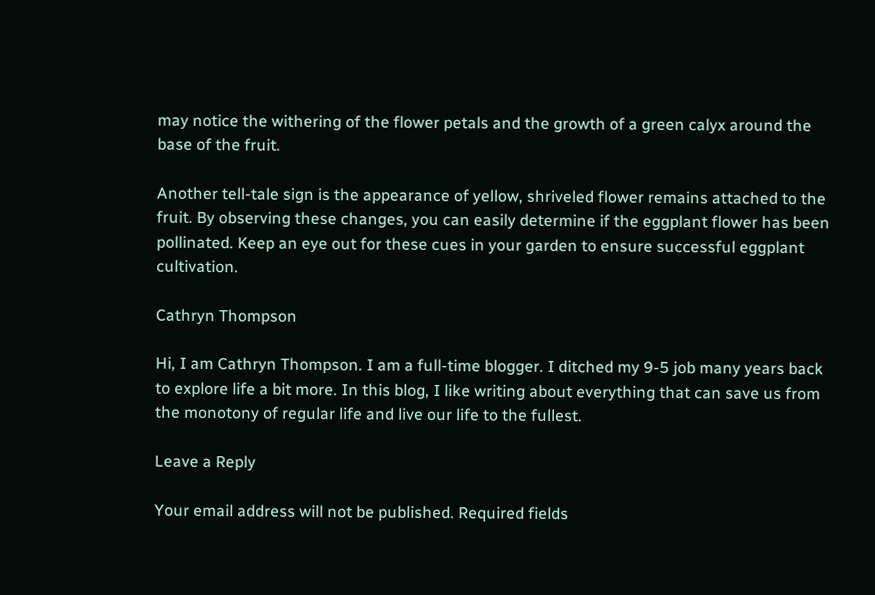may notice the withering of the flower petals and the growth of a green calyx around the base of the fruit.

Another tell-tale sign is the appearance of yellow, shriveled flower remains attached to the fruit. By observing these changes, you can easily determine if the eggplant flower has been pollinated. Keep an eye out for these cues in your garden to ensure successful eggplant cultivation.

Cathryn Thompson

Hi, I am Cathryn Thompson. I am a full-time blogger. I ditched my 9-5 job many years back to explore life a bit more. In this blog, I like writing about everything that can save us from the monotony of regular life and live our life to the fullest.

Leave a Reply

Your email address will not be published. Required fields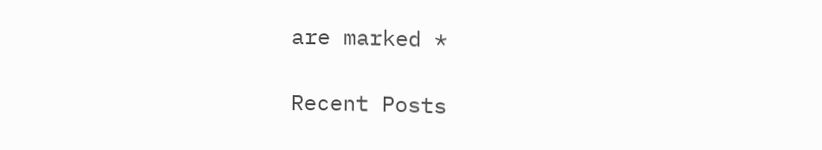are marked *

Recent Posts